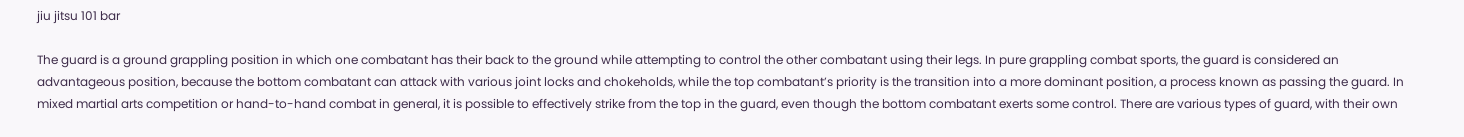jiu jitsu 101 bar

The guard is a ground grappling position in which one combatant has their back to the ground while attempting to control the other combatant using their legs. In pure grappling combat sports, the guard is considered an advantageous position, because the bottom combatant can attack with various joint locks and chokeholds, while the top combatant’s priority is the transition into a more dominant position, a process known as passing the guard. In mixed martial arts competition or hand-to-hand combat in general, it is possible to effectively strike from the top in the guard, even though the bottom combatant exerts some control. There are various types of guard, with their own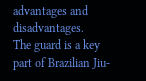advantages and disadvantages.
The guard is a key part of Brazilian Jiu-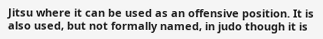Jitsu where it can be used as an offensive position. It is also used, but not formally named, in judo though it is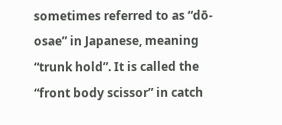sometimes referred to as “dō-osae” in Japanese, meaning “trunk hold”. It is called the “front body scissor” in catch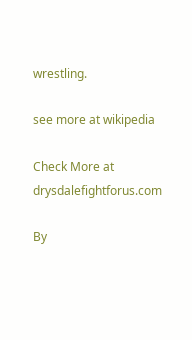wrestling.

see more at wikipedia

Check More at drysdalefightforus.com

By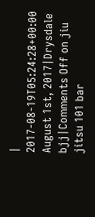| 2017-08-19T05:24:28+00:00 August 1st, 2017|Drysdale bjj|Comments Off on jiu jitsu 101 bar